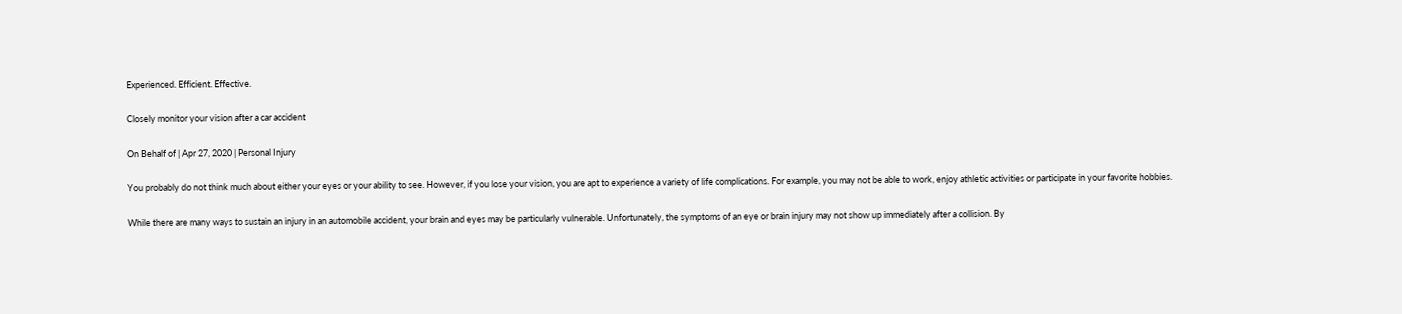Experienced. Efficient. Effective.

Closely monitor your vision after a car accident

On Behalf of | Apr 27, 2020 | Personal Injury

You probably do not think much about either your eyes or your ability to see. However, if you lose your vision, you are apt to experience a variety of life complications. For example, you may not be able to work, enjoy athletic activities or participate in your favorite hobbies.

While there are many ways to sustain an injury in an automobile accident, your brain and eyes may be particularly vulnerable. Unfortunately, the symptoms of an eye or brain injury may not show up immediately after a collision. By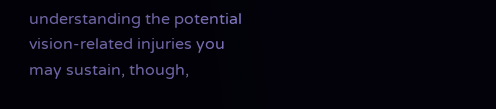understanding the potential vision-related injuries you may sustain, though,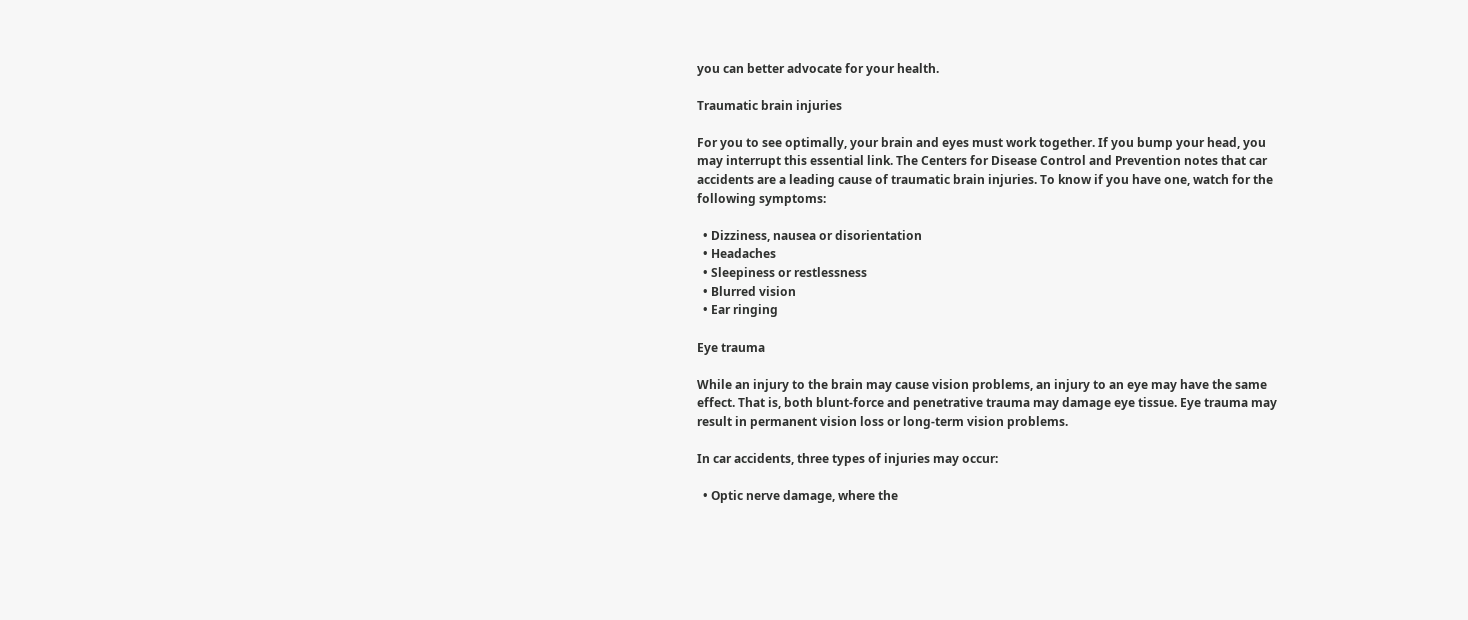you can better advocate for your health.

Traumatic brain injuries

For you to see optimally, your brain and eyes must work together. If you bump your head, you may interrupt this essential link. The Centers for Disease Control and Prevention notes that car accidents are a leading cause of traumatic brain injuries. To know if you have one, watch for the following symptoms:

  • Dizziness, nausea or disorientation
  • Headaches
  • Sleepiness or restlessness
  • Blurred vision
  • Ear ringing

Eye trauma

While an injury to the brain may cause vision problems, an injury to an eye may have the same effect. That is, both blunt-force and penetrative trauma may damage eye tissue. Eye trauma may result in permanent vision loss or long-term vision problems.

In car accidents, three types of injuries may occur:

  • Optic nerve damage, where the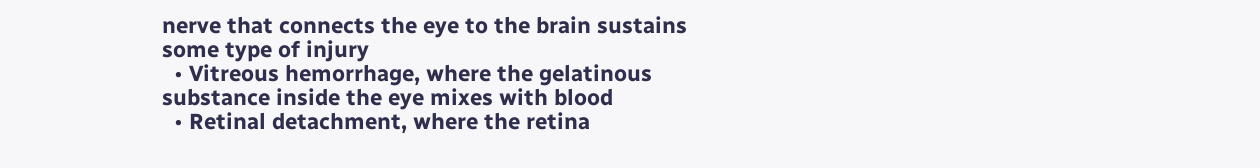nerve that connects the eye to the brain sustains some type of injury
  • Vitreous hemorrhage, where the gelatinous substance inside the eye mixes with blood
  • Retinal detachment, where the retina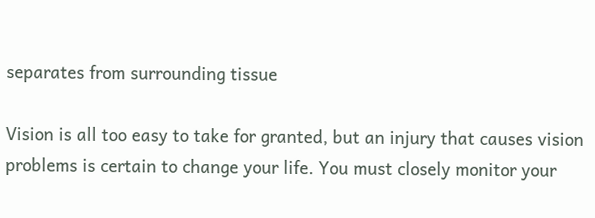separates from surrounding tissue

Vision is all too easy to take for granted, but an injury that causes vision problems is certain to change your life. You must closely monitor your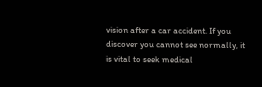vision after a car accident. If you discover you cannot see normally, it is vital to seek medical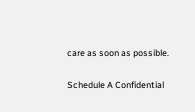care as soon as possible.

Schedule A Confidential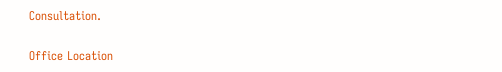Consultation.

Office Location